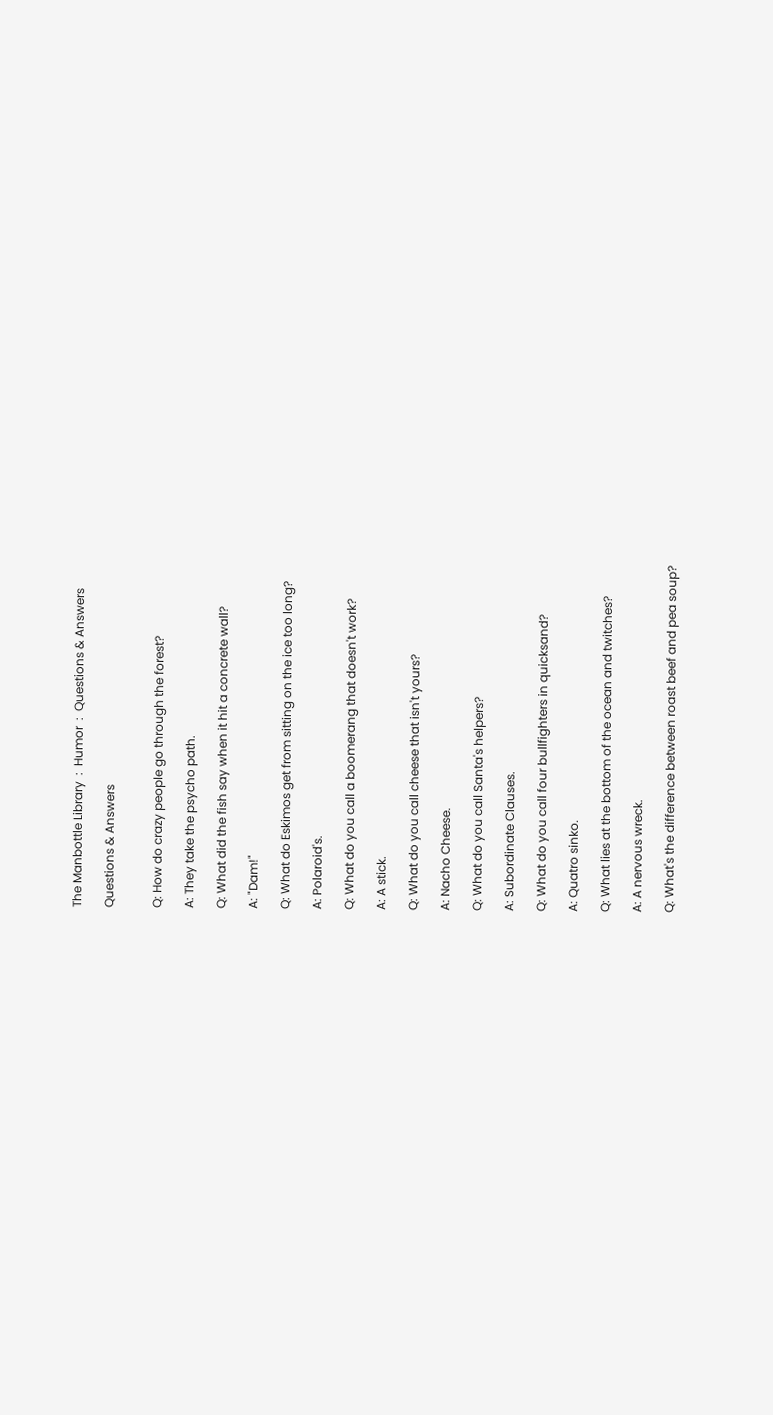The Manbottle Library  :  Humor  :  Questions & Answers

Questions & Answers


Q: How do crazy people go through the forest?

A: They take the psycho path.

Q: What did the fish say when it hit a concrete wall?

A: "Dam!"

Q: What do Eskimos get from sitting on the ice too long?

A: Polaroid's.

Q: What do you call a boomerang that doesn't work?

A: A stick.

Q: What do you call cheese that isn't yours?

A: Nacho Cheese.

Q: What do you call Santa's helpers?

A: Subordinate Clauses.

Q: What do you call four bullfighters in quicksand?

A: Quatro sinko.

Q: What lies at the bottom of the ocean and twitches?

A: A nervous wreck.

Q: What's the difference between roast beef and pea soup?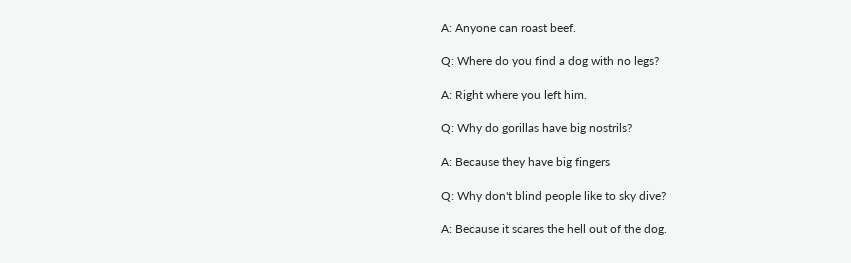A: Anyone can roast beef.

Q: Where do you find a dog with no legs?

A: Right where you left him.

Q: Why do gorillas have big nostrils?

A: Because they have big fingers

Q: Why don't blind people like to sky dive?

A: Because it scares the hell out of the dog.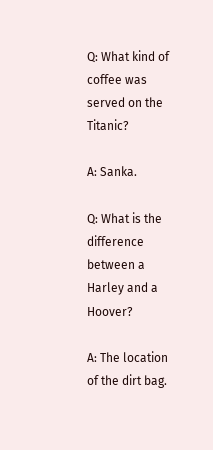Q: What kind of coffee was served on the Titanic?

A: Sanka.

Q: What is the difference between a Harley and a Hoover?

A: The location of the dirt bag.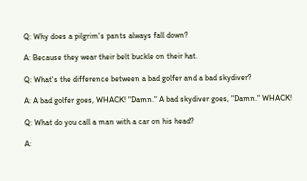Q: Why does a pilgrim's pants always fall down?

A: Because they wear their belt buckle on their hat.

Q: What's the difference between a bad golfer and a bad skydiver?

A: A bad golfer goes, WHACK! "Damn." A bad skydiver goes, "Damn." WHACK!

Q: What do you call a man with a car on his head?

A: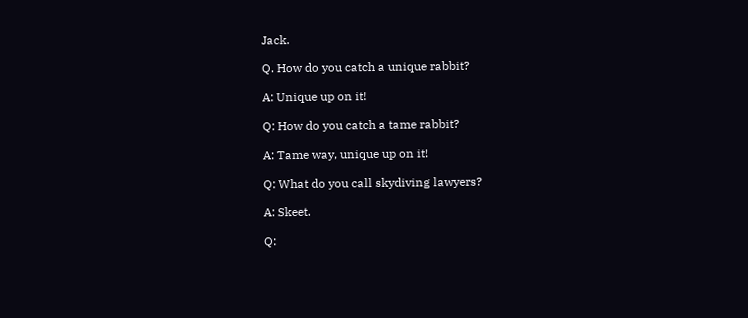Jack.

Q. How do you catch a unique rabbit?

A: Unique up on it!

Q: How do you catch a tame rabbit?

A: Tame way, unique up on it!

Q: What do you call skydiving lawyers?

A: Skeet.

Q: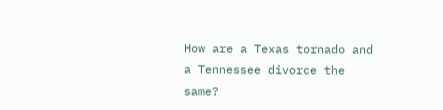How are a Texas tornado and a Tennessee divorce the same?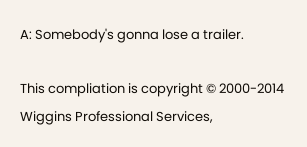A: Somebody's gonna lose a trailer.

This compliation is copyright © 2000-2014 Wiggins Professional Services,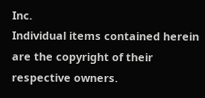Inc.
Individual items contained herein are the copyright of their respective owners.